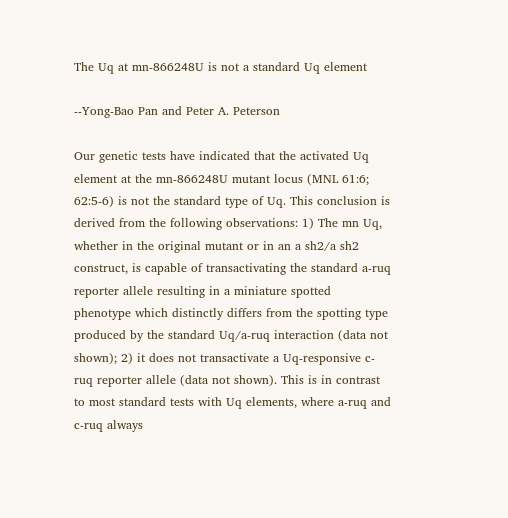The Uq at mn-866248U is not a standard Uq element

--Yong-Bao Pan and Peter A. Peterson

Our genetic tests have indicated that the activated Uq element at the mn-866248U mutant locus (MNL 61:6; 62:5-6) is not the standard type of Uq. This conclusion is derived from the following observations: 1) The mn Uq, whether in the original mutant or in an a sh2/a sh2 construct, is capable of transactivating the standard a-ruq reporter allele resulting in a miniature spotted phenotype which distinctly differs from the spotting type produced by the standard Uq/a-ruq interaction (data not shown); 2) it does not transactivate a Uq-responsive c-ruq reporter allele (data not shown). This is in contrast to most standard tests with Uq elements, where a-ruq and c-ruq always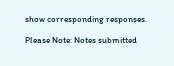show corresponding responses.

Please Note: Notes submitted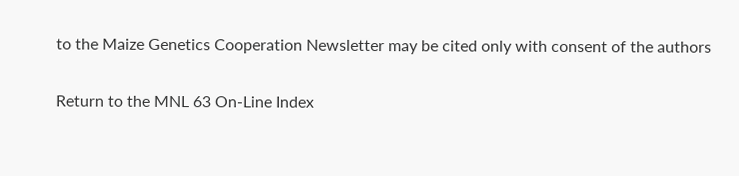to the Maize Genetics Cooperation Newsletter may be cited only with consent of the authors

Return to the MNL 63 On-Line Index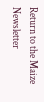Return to the Maize Newsletter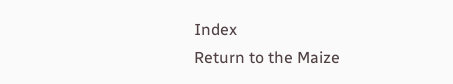Index
Return to the Maize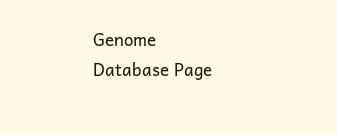Genome Database Page